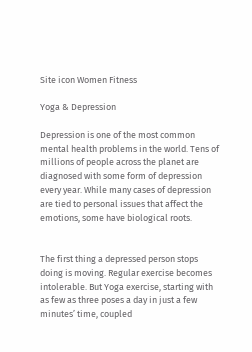Site icon Women Fitness

Yoga & Depression

Depression is one of the most common mental health problems in the world. Tens of millions of people across the planet are diagnosed with some form of depression every year. While many cases of depression are tied to personal issues that affect the emotions, some have biological roots.


The first thing a depressed person stops doing is moving. Regular exercise becomes intolerable. But Yoga exercise, starting with as few as three poses a day in just a few minutes’ time, coupled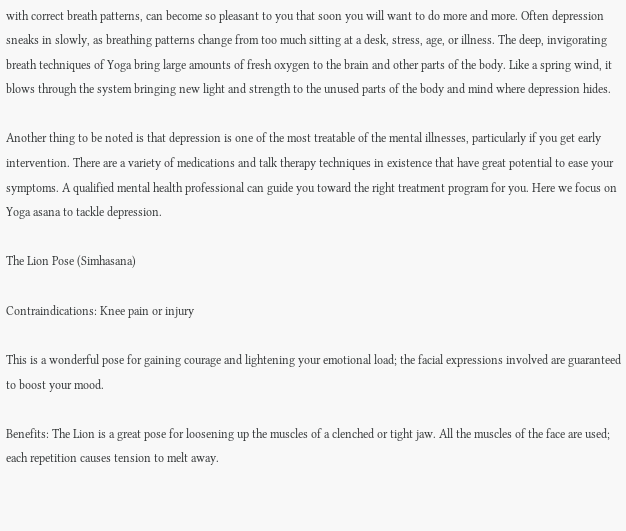with correct breath patterns, can become so pleasant to you that soon you will want to do more and more. Often depression sneaks in slowly, as breathing patterns change from too much sitting at a desk, stress, age, or illness. The deep, invigorating breath techniques of Yoga bring large amounts of fresh oxygen to the brain and other parts of the body. Like a spring wind, it blows through the system bringing new light and strength to the unused parts of the body and mind where depression hides.

Another thing to be noted is that depression is one of the most treatable of the mental illnesses, particularly if you get early intervention. There are a variety of medications and talk therapy techniques in existence that have great potential to ease your symptoms. A qualified mental health professional can guide you toward the right treatment program for you. Here we focus on Yoga asana to tackle depression.

The Lion Pose (Simhasana)

Contraindications: Knee pain or injury

This is a wonderful pose for gaining courage and lightening your emotional load; the facial expressions involved are guaranteed to boost your mood.

Benefits: The Lion is a great pose for loosening up the muscles of a clenched or tight jaw. All the muscles of the face are used; each repetition causes tension to melt away.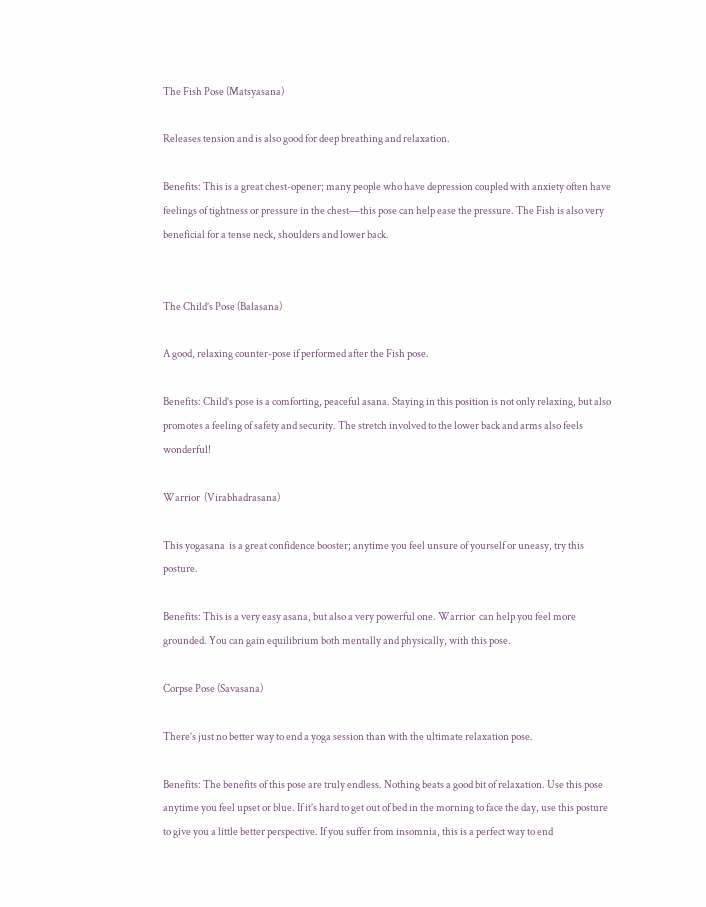The Fish Pose (Matsyasana)

Releases tension and is also good for deep breathing and relaxation.

Benefits: This is a great chest-opener; many people who have depression coupled with anxiety often have feelings of tightness or pressure in the chest—this pose can help ease the pressure. The Fish is also very beneficial for a tense neck, shoulders and lower back.


The Child’s Pose (Balasana)

A good, relaxing counter-pose if performed after the Fish pose.

Benefits: Child’s pose is a comforting, peaceful asana. Staying in this position is not only relaxing, but also promotes a feeling of safety and security. The stretch involved to the lower back and arms also feels wonderful!

Warrior  (Virabhadrasana)

This yogasana  is a great confidence booster; anytime you feel unsure of yourself or uneasy, try this posture.

Benefits: This is a very easy asana, but also a very powerful one. Warrior  can help you feel more grounded. You can gain equilibrium both mentally and physically, with this pose.

Corpse Pose (Savasana)

There’s just no better way to end a yoga session than with the ultimate relaxation pose.

Benefits: The benefits of this pose are truly endless. Nothing beats a good bit of relaxation. Use this pose anytime you feel upset or blue. If it’s hard to get out of bed in the morning to face the day, use this posture to give you a little better perspective. If you suffer from insomnia, this is a perfect way to end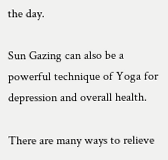the day.

Sun Gazing can also be a powerful technique of Yoga for depression and overall health.

There are many ways to relieve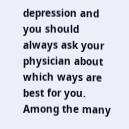depression and you should always ask your physician about which ways are best for you. Among the many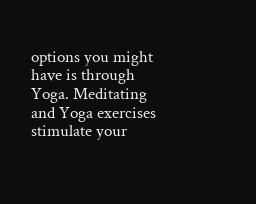options you might have is through Yoga. Meditating and Yoga exercises stimulate your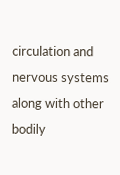circulation and nervous systems along with other bodily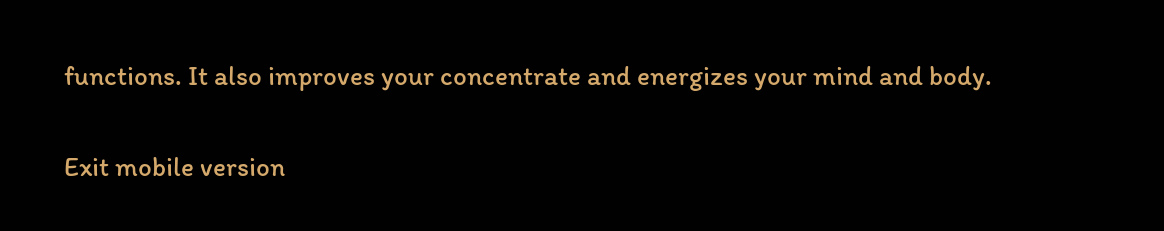functions. It also improves your concentrate and energizes your mind and body.

Exit mobile version